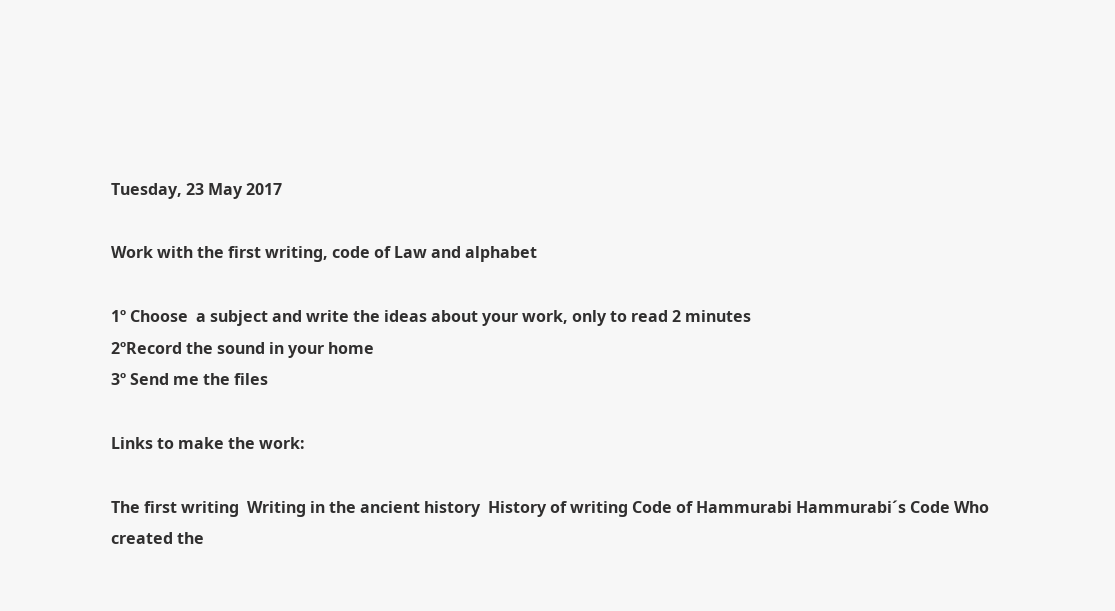Tuesday, 23 May 2017

Work with the first writing, code of Law and alphabet

1º Choose  a subject and write the ideas about your work, only to read 2 minutes
2ºRecord the sound in your home
3º Send me the files

Links to make the work:

The first writing  Writing in the ancient history  History of writing Code of Hammurabi Hammurabi´s Code Who created the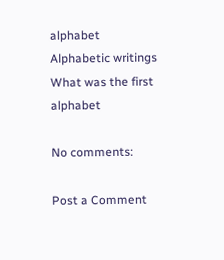alphabet   Alphabetic writings What was the first alphabet

No comments:

Post a Comment